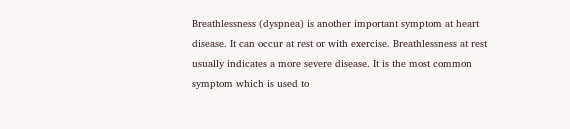Breathlessness (dyspnea) is another important symptom at heart disease. It can occur at rest or with exercise. Breathlessness at rest usually indicates a more severe disease. It is the most common symptom which is used to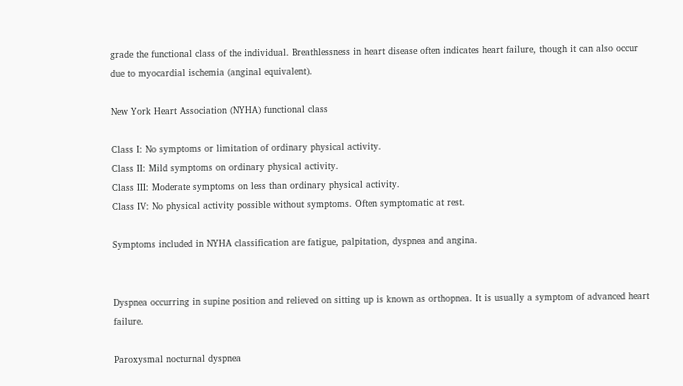grade the functional class of the individual. Breathlessness in heart disease often indicates heart failure, though it can also occur due to myocardial ischemia (anginal equivalent).

New York Heart Association (NYHA) functional class

Class I: No symptoms or limitation of ordinary physical activity.
Class II: Mild symptoms on ordinary physical activity.
Class III: Moderate symptoms on less than ordinary physical activity.
Class IV: No physical activity possible without symptoms. Often symptomatic at rest.

Symptoms included in NYHA classification are fatigue, palpitation, dyspnea and angina.


Dyspnea occurring in supine position and relieved on sitting up is known as orthopnea. It is usually a symptom of advanced heart failure.

Paroxysmal nocturnal dyspnea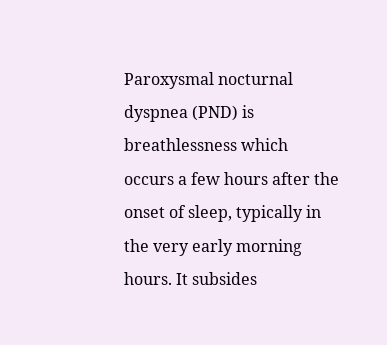Paroxysmal nocturnal dyspnea (PND) is breathlessness which occurs a few hours after the onset of sleep, typically in the very early morning hours. It subsides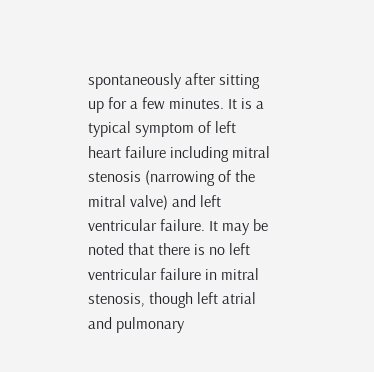spontaneously after sitting up for a few minutes. It is a typical symptom of left heart failure including mitral stenosis (narrowing of the mitral valve) and left ventricular failure. It may be noted that there is no left ventricular failure in mitral stenosis, though left atrial and pulmonary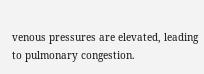venous pressures are elevated, leading to pulmonary congestion.